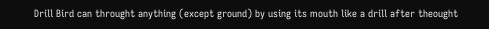Drill Bird can throught anything (except ground) by using its mouth like a drill after theought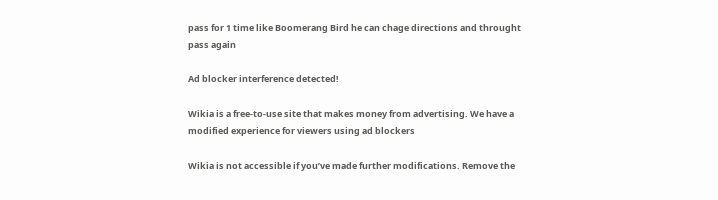pass for 1 time like Boomerang Bird he can chage directions and throught pass again

Ad blocker interference detected!

Wikia is a free-to-use site that makes money from advertising. We have a modified experience for viewers using ad blockers

Wikia is not accessible if you’ve made further modifications. Remove the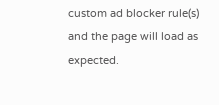custom ad blocker rule(s) and the page will load as expected.